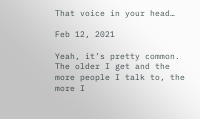That voice in your head…

Feb 12, 2021

Yeah, it’s pretty common. The older I get and the more people I talk to, the more I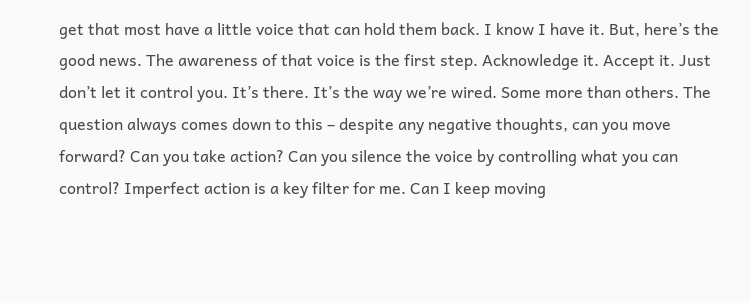get that most have a little voice that can hold them back. I know I have it. But, here’s the good news. The awareness of that voice is the first step. Acknowledge it. Accept it. Just don’t let it control you. It’s there. It’s the way we’re wired. Some more than others. The question always comes down to this – despite any negative thoughts, can you move forward? Can you take action? Can you silence the voice by controlling what you can control? Imperfect action is a key filter for me. Can I keep moving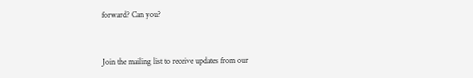forward? Can you?


Join the mailing list to receive updates from our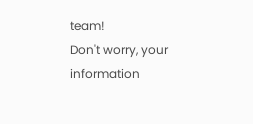team!
Don't worry, your information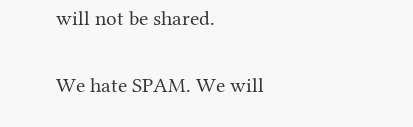will not be shared.

We hate SPAM. We will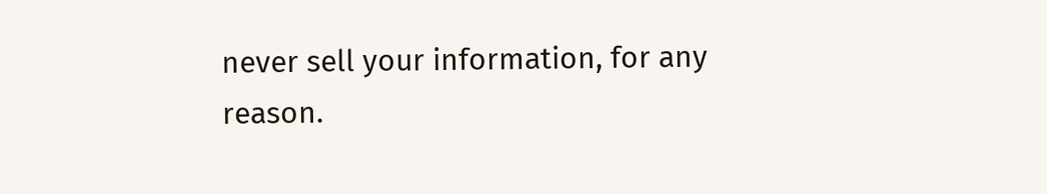never sell your information, for any reason.